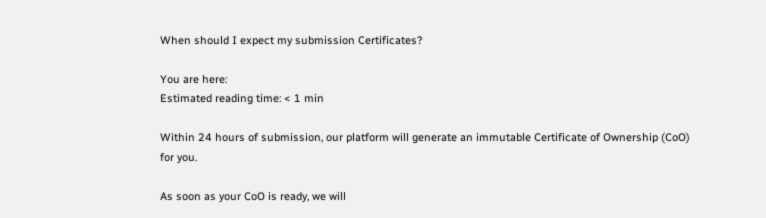When should I expect my submission Certificates?

You are here:
Estimated reading time: < 1 min

Within 24 hours of submission, our platform will generate an immutable Certificate of Ownership (CoO) for you.

As soon as your CoO is ready, we will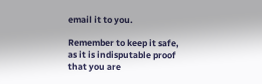email it to you.

Remember to keep it safe, as it is indisputable proof that you are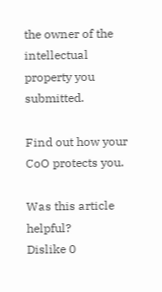the owner of the intellectual property you submitted.

Find out how your CoO protects you.

Was this article helpful?
Dislike 0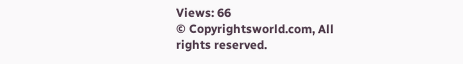Views: 66
© Copyrightsworld.com, All rights reserved.